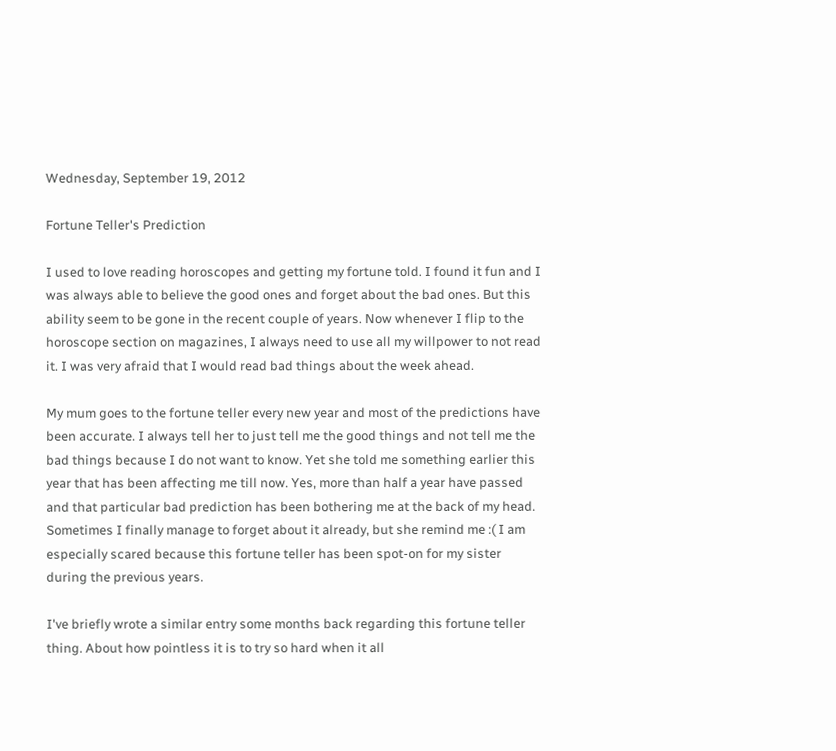Wednesday, September 19, 2012

Fortune Teller's Prediction

I used to love reading horoscopes and getting my fortune told. I found it fun and I was always able to believe the good ones and forget about the bad ones. But this ability seem to be gone in the recent couple of years. Now whenever I flip to the horoscope section on magazines, I always need to use all my willpower to not read it. I was very afraid that I would read bad things about the week ahead.

My mum goes to the fortune teller every new year and most of the predictions have been accurate. I always tell her to just tell me the good things and not tell me the bad things because I do not want to know. Yet she told me something earlier this year that has been affecting me till now. Yes, more than half a year have passed and that particular bad prediction has been bothering me at the back of my head. Sometimes I finally manage to forget about it already, but she remind me :( I am especially scared because this fortune teller has been spot-on for my sister during the previous years.

I've briefly wrote a similar entry some months back regarding this fortune teller thing. About how pointless it is to try so hard when it all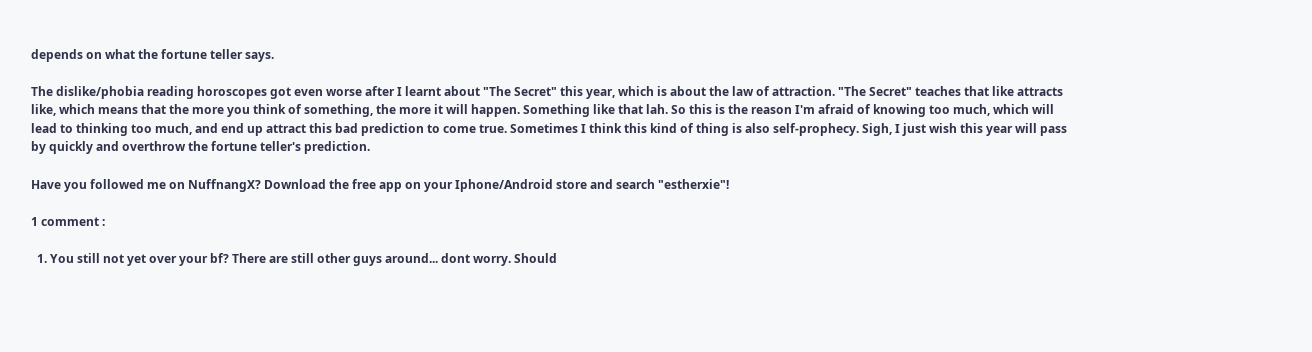depends on what the fortune teller says.

The dislike/phobia reading horoscopes got even worse after I learnt about "The Secret" this year, which is about the law of attraction. "The Secret" teaches that like attracts like, which means that the more you think of something, the more it will happen. Something like that lah. So this is the reason I'm afraid of knowing too much, which will lead to thinking too much, and end up attract this bad prediction to come true. Sometimes I think this kind of thing is also self-prophecy. Sigh, I just wish this year will pass by quickly and overthrow the fortune teller's prediction.

Have you followed me on NuffnangX? Download the free app on your Iphone/Android store and search "estherxie"!

1 comment :

  1. You still not yet over your bf? There are still other guys around... dont worry. Should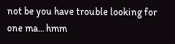not be you have trouble looking for one ma... hmm